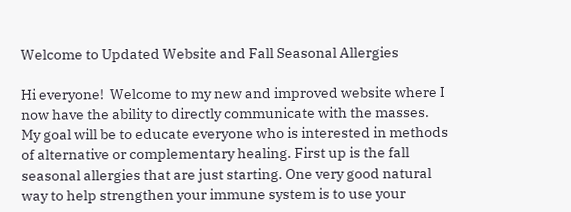Welcome to Updated Website and Fall Seasonal Allergies

Hi everyone!  Welcome to my new and improved website where I now have the ability to directly communicate with the masses. My goal will be to educate everyone who is interested in methods of alternative or complementary healing. First up is the fall seasonal allergies that are just starting. One very good natural way to help strengthen your immune system is to use your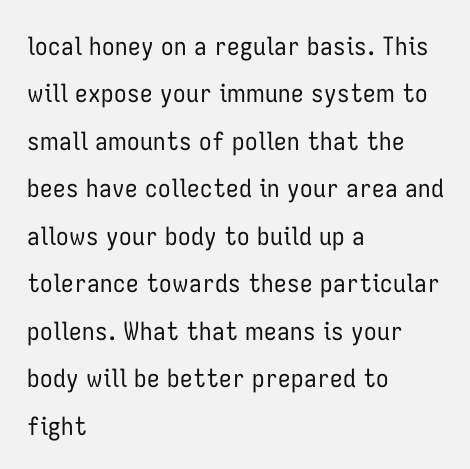local honey on a regular basis. This will expose your immune system to small amounts of pollen that the bees have collected in your area and allows your body to build up a tolerance towards these particular pollens. What that means is your body will be better prepared to fight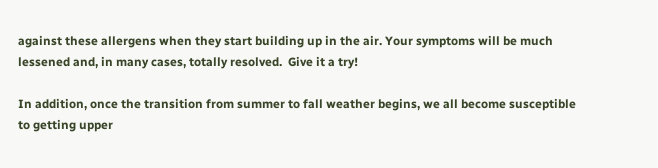against these allergens when they start building up in the air. Your symptoms will be much lessened and, in many cases, totally resolved.  Give it a try!

In addition, once the transition from summer to fall weather begins, we all become susceptible to getting upper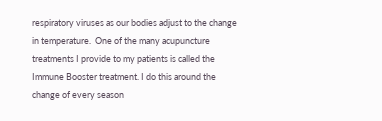respiratory viruses as our bodies adjust to the change in temperature.  One of the many acupuncture treatments I provide to my patients is called the Immune Booster treatment. I do this around the change of every season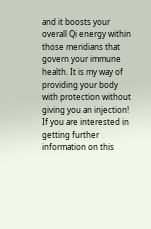and it boosts your overall Qi energy within those meridians that govern your immune health. It is my way of providing your body with protection without giving you an injection! If you are interested in getting further information on this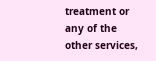treatment or any of the other services,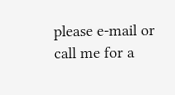please e-mail or call me for a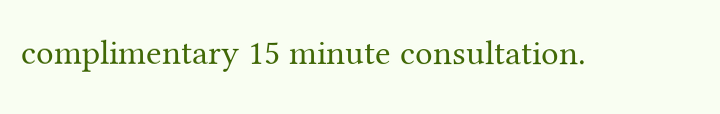complimentary 15 minute consultation.